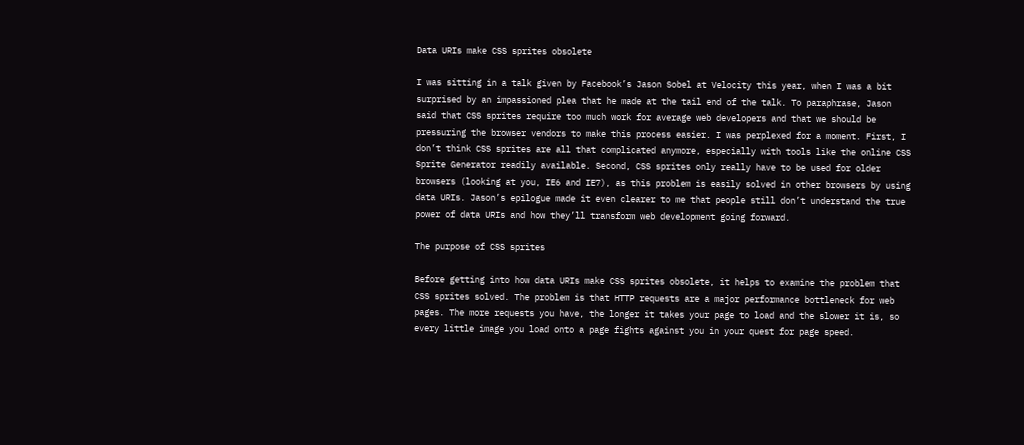Data URIs make CSS sprites obsolete

I was sitting in a talk given by Facebook’s Jason Sobel at Velocity this year, when I was a bit surprised by an impassioned plea that he made at the tail end of the talk. To paraphrase, Jason said that CSS sprites require too much work for average web developers and that we should be pressuring the browser vendors to make this process easier. I was perplexed for a moment. First, I don’t think CSS sprites are all that complicated anymore, especially with tools like the online CSS Sprite Generator readily available. Second, CSS sprites only really have to be used for older browsers (looking at you, IE6 and IE7), as this problem is easily solved in other browsers by using data URIs. Jason’s epilogue made it even clearer to me that people still don’t understand the true power of data URIs and how they’ll transform web development going forward.

The purpose of CSS sprites

Before getting into how data URIs make CSS sprites obsolete, it helps to examine the problem that CSS sprites solved. The problem is that HTTP requests are a major performance bottleneck for web pages. The more requests you have, the longer it takes your page to load and the slower it is, so every little image you load onto a page fights against you in your quest for page speed.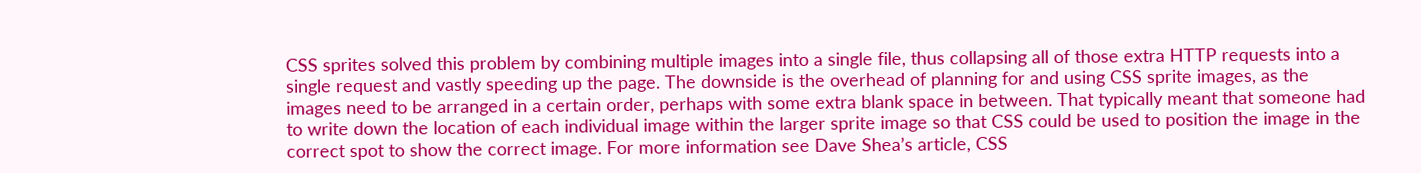CSS sprites solved this problem by combining multiple images into a single file, thus collapsing all of those extra HTTP requests into a single request and vastly speeding up the page. The downside is the overhead of planning for and using CSS sprite images, as the images need to be arranged in a certain order, perhaps with some extra blank space in between. That typically meant that someone had to write down the location of each individual image within the larger sprite image so that CSS could be used to position the image in the correct spot to show the correct image. For more information see Dave Shea’s article, CSS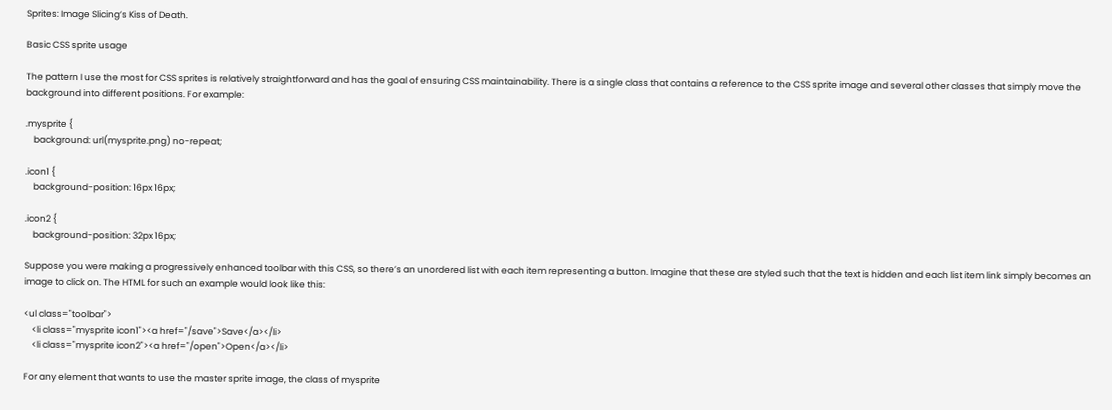Sprites: Image Slicing’s Kiss of Death.

Basic CSS sprite usage

The pattern I use the most for CSS sprites is relatively straightforward and has the goal of ensuring CSS maintainability. There is a single class that contains a reference to the CSS sprite image and several other classes that simply move the background into different positions. For example:

.mysprite {
    background: url(mysprite.png) no-repeat;

.icon1 {
    background-position: 16px 16px;

.icon2 {
    background-position: 32px 16px;

Suppose you were making a progressively enhanced toolbar with this CSS, so there’s an unordered list with each item representing a button. Imagine that these are styled such that the text is hidden and each list item link simply becomes an image to click on. The HTML for such an example would look like this:

<ul class="toolbar">
    <li class="mysprite icon1"><a href="/save">Save</a></li>
    <li class="mysprite icon2"><a href="/open">Open</a></li>

For any element that wants to use the master sprite image, the class of mysprite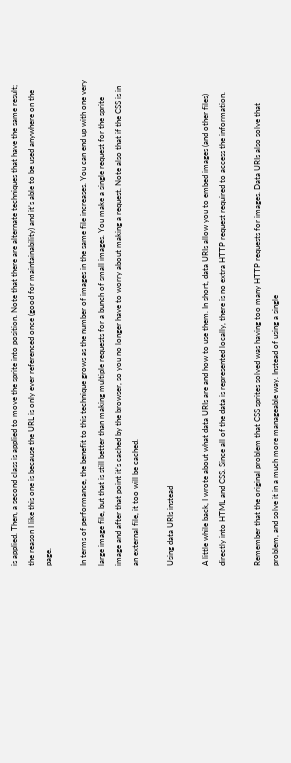is applied. Then, a second class is applied to move the sprite into position. Note that there are alternate techniques that have the same result; the reason I like this one is because the URL is only ever referenced once (good for maintainability) and it’s able to be used anywhere on the page.

In terms of performance, the benefit to this technique grows as the number of images in the same file increases. You can end up with one very large image file, but that is still better than making multiple requests for a bunch of small images. You make a single request for the sprite image and after that point it’s cached by the browser, so you no longer have to worry about making a request. Note also that if the CSS is in an external file, it too will be cached.

Using data URIs instead

A little while back, I wrote about what data URIs are and how to use them. In short, data URIs allow you to embed images (and other files) directly into HTML and CSS. Since all of the data is represented locally, there is no extra HTTP request required to access the information.

Remember that the original problem that CSS sprites solved was having too many HTTP requests for images. Data URIs also solve that problem, and solve it in a much more manageable way. Instead of using a single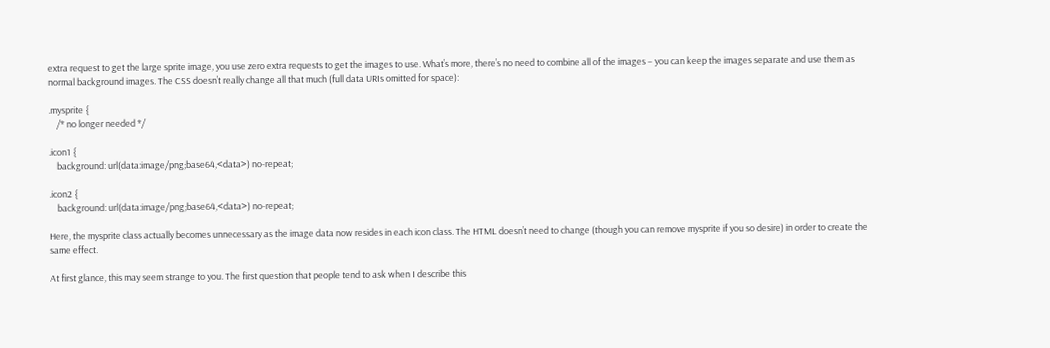extra request to get the large sprite image, you use zero extra requests to get the images to use. What’s more, there’s no need to combine all of the images – you can keep the images separate and use them as normal background images. The CSS doesn’t really change all that much (full data URIs omitted for space):

.mysprite {
    /* no longer needed */

.icon1 {
    background: url(data:image/png;base64,<data>) no-repeat;

.icon2 {
    background: url(data:image/png;base64,<data>) no-repeat;

Here, the mysprite class actually becomes unnecessary as the image data now resides in each icon class. The HTML doesn’t need to change (though you can remove mysprite if you so desire) in order to create the same effect.

At first glance, this may seem strange to you. The first question that people tend to ask when I describe this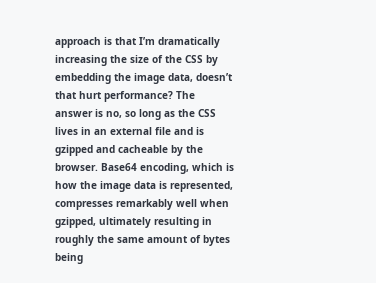approach is that I’m dramatically increasing the size of the CSS by embedding the image data, doesn’t that hurt performance? The answer is no, so long as the CSS lives in an external file and is gzipped and cacheable by the browser. Base64 encoding, which is how the image data is represented, compresses remarkably well when gzipped, ultimately resulting in roughly the same amount of bytes being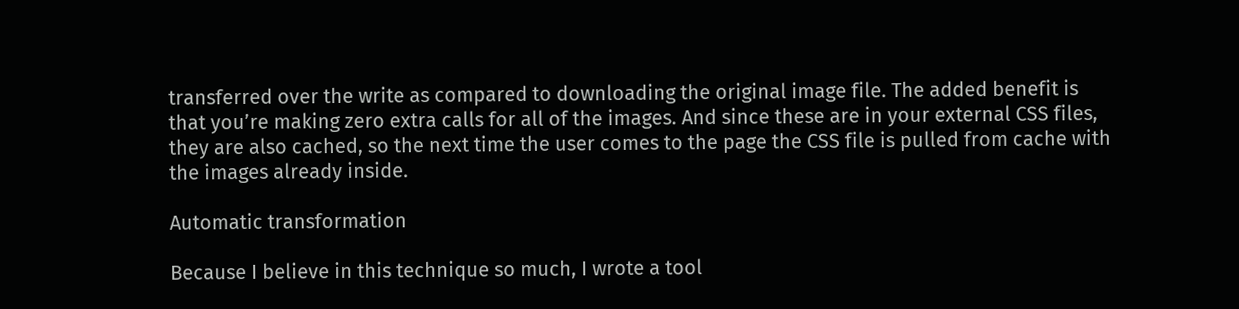transferred over the write as compared to downloading the original image file. The added benefit is that you’re making zero extra calls for all of the images. And since these are in your external CSS files, they are also cached, so the next time the user comes to the page the CSS file is pulled from cache with the images already inside.

Automatic transformation

Because I believe in this technique so much, I wrote a tool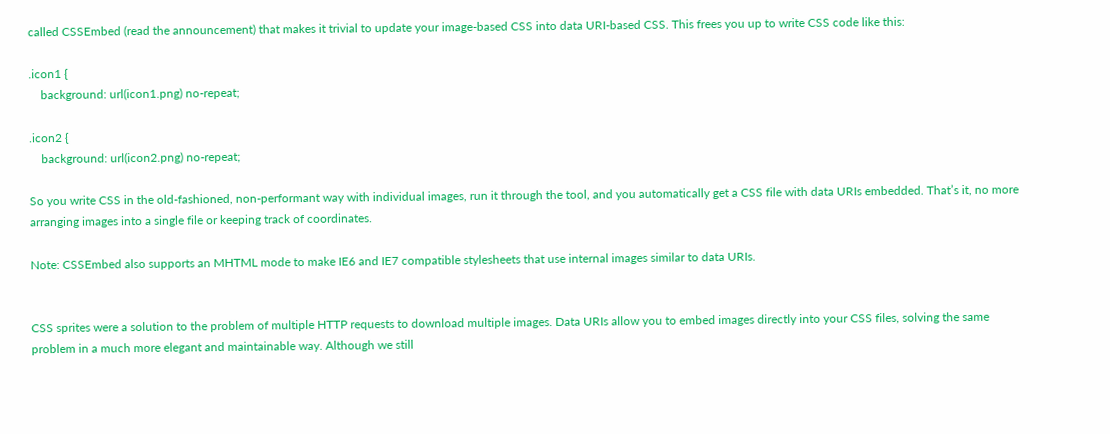called CSSEmbed (read the announcement) that makes it trivial to update your image-based CSS into data URI-based CSS. This frees you up to write CSS code like this:

.icon1 {
    background: url(icon1.png) no-repeat;

.icon2 {
    background: url(icon2.png) no-repeat;

So you write CSS in the old-fashioned, non-performant way with individual images, run it through the tool, and you automatically get a CSS file with data URIs embedded. That’s it, no more arranging images into a single file or keeping track of coordinates.

Note: CSSEmbed also supports an MHTML mode to make IE6 and IE7 compatible stylesheets that use internal images similar to data URIs.


CSS sprites were a solution to the problem of multiple HTTP requests to download multiple images. Data URIs allow you to embed images directly into your CSS files, solving the same problem in a much more elegant and maintainable way. Although we still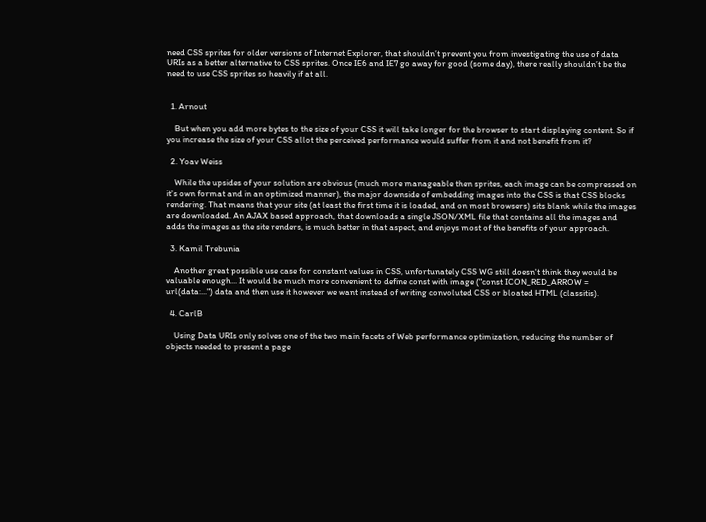need CSS sprites for older versions of Internet Explorer, that shouldn’t prevent you from investigating the use of data URIs as a better alternative to CSS sprites. Once IE6 and IE7 go away for good (some day), there really shouldn’t be the need to use CSS sprites so heavily if at all.


  1. Arnout

    But when you add more bytes to the size of your CSS it will take longer for the browser to start displaying content. So if you increase the size of your CSS allot the perceived performance would suffer from it and not benefit from it?

  2. Yoav Weiss

    While the upsides of your solution are obvious (much more manageable then sprites, each image can be compressed on it's own format and in an optimized manner), the major downside of embedding images into the CSS is that CSS blocks rendering. That means that your site (at least the first time it is loaded, and on most browsers) sits blank while the images are downloaded. An AJAX based approach, that downloads a single JSON/XML file that contains all the images and adds the images as the site renders, is much better in that aspect, and enjoys most of the benefits of your approach.

  3. Kamil Trebunia

    Another great possible use case for constant values in CSS, unfortunately CSS WG still doesn't think they would be valuable enough... It would be much more convenient to define const with image ("const ICON_RED_ARROW = url(data:...") data and then use it however we want instead of writing convoluted CSS or bloated HTML (classitis).

  4. CarlB

    Using Data URIs only solves one of the two main facets of Web performance optimization, reducing the number of objects needed to present a page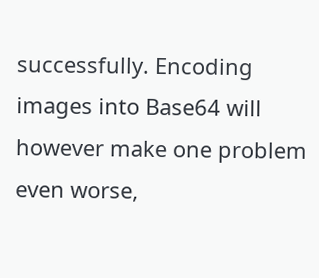successfully. Encoding images into Base64 will however make one problem even worse,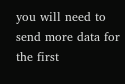you will need to send more data for the first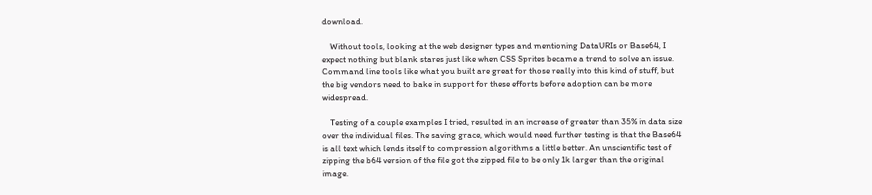download.

    Without tools, looking at the web designer types and mentioning DataURIs or Base64, I expect nothing but blank stares just like when CSS Sprites became a trend to solve an issue. Command line tools like what you built are great for those really into this kind of stuff, but the big vendors need to bake in support for these efforts before adoption can be more widespread.

    Testing of a couple examples I tried, resulted in an increase of greater than 35% in data size over the individual files. The saving grace, which would need further testing is that the Base64 is all text which lends itself to compression algorithms a little better. An unscientific test of zipping the b64 version of the file got the zipped file to be only 1k larger than the original image.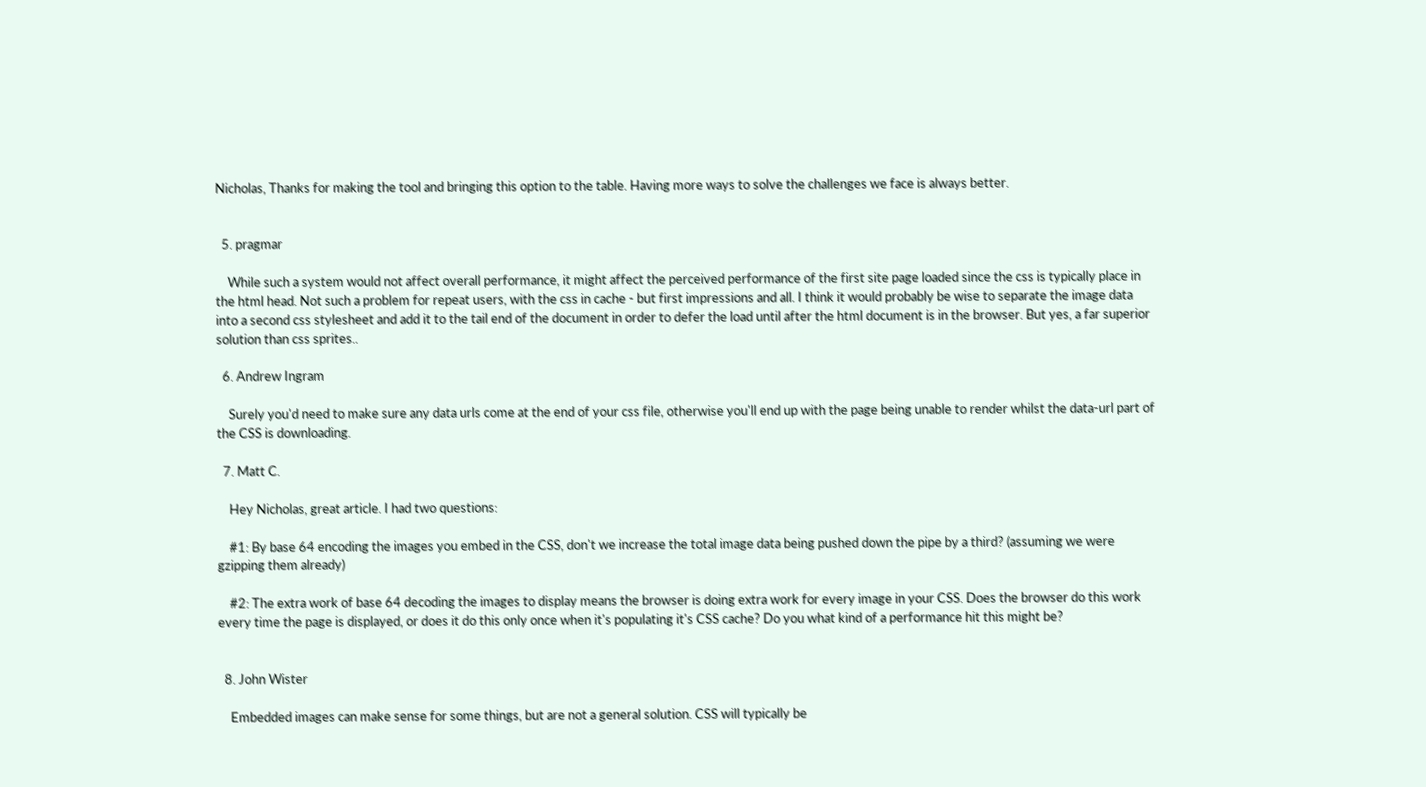Nicholas, Thanks for making the tool and bringing this option to the table. Having more ways to solve the challenges we face is always better.


  5. pragmar

    While such a system would not affect overall performance, it might affect the perceived performance of the first site page loaded since the css is typically place in the html head. Not such a problem for repeat users, with the css in cache - but first impressions and all. I think it would probably be wise to separate the image data into a second css stylesheet and add it to the tail end of the document in order to defer the load until after the html document is in the browser. But yes, a far superior solution than css sprites..

  6. Andrew Ingram

    Surely you'd need to make sure any data urls come at the end of your css file, otherwise you'll end up with the page being unable to render whilst the data-url part of the CSS is downloading.

  7. Matt C.

    Hey Nicholas, great article. I had two questions:

    #1: By base 64 encoding the images you embed in the CSS, don't we increase the total image data being pushed down the pipe by a third? (assuming we were gzipping them already)

    #2: The extra work of base 64 decoding the images to display means the browser is doing extra work for every image in your CSS. Does the browser do this work every time the page is displayed, or does it do this only once when it's populating it's CSS cache? Do you what kind of a performance hit this might be?


  8. John Wister

    Embedded images can make sense for some things, but are not a general solution. CSS will typically be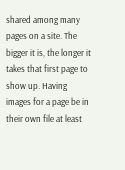shared among many pages on a site. The bigger it is, the longer it takes that first page to show up. Having images for a page be in their own file at least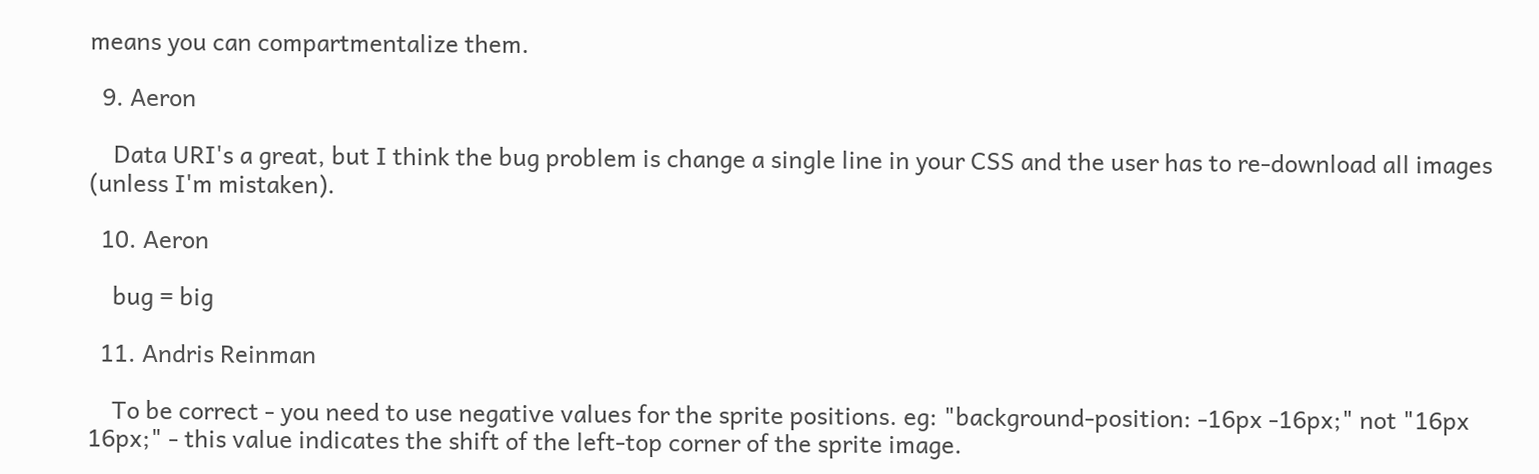means you can compartmentalize them.

  9. Aeron

    Data URI's a great, but I think the bug problem is change a single line in your CSS and the user has to re-download all images (unless I'm mistaken).

  10. Aeron

    bug = big

  11. Andris Reinman

    To be correct - you need to use negative values for the sprite positions. eg: "background-position: -16px -16px;" not "16px 16px;" - this value indicates the shift of the left-top corner of the sprite image.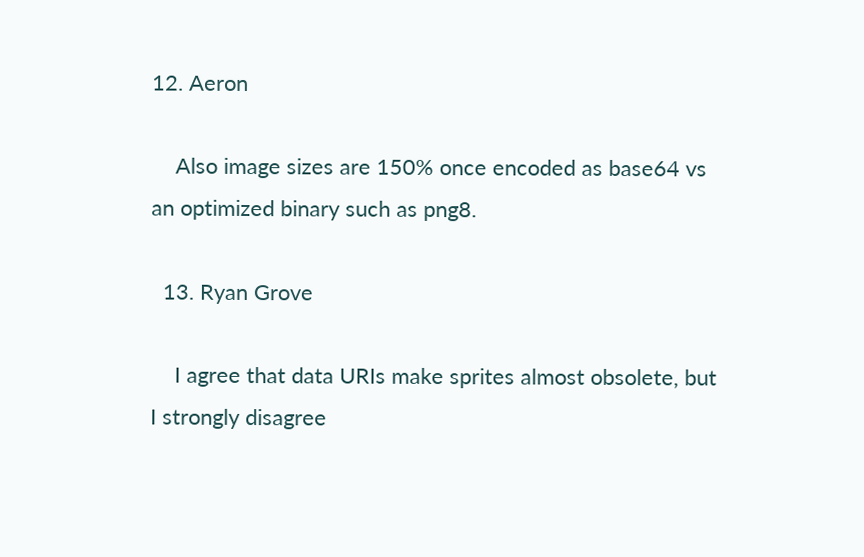12. Aeron

    Also image sizes are 150% once encoded as base64 vs an optimized binary such as png8.

  13. Ryan Grove

    I agree that data URIs make sprites almost obsolete, but I strongly disagree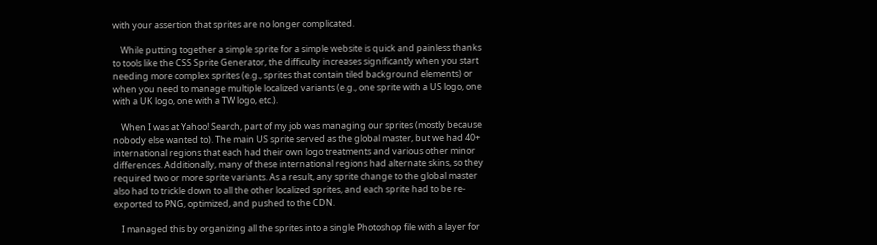with your assertion that sprites are no longer complicated.

    While putting together a simple sprite for a simple website is quick and painless thanks to tools like the CSS Sprite Generator, the difficulty increases significantly when you start needing more complex sprites (e.g., sprites that contain tiled background elements) or when you need to manage multiple localized variants (e.g., one sprite with a US logo, one with a UK logo, one with a TW logo, etc.).

    When I was at Yahoo! Search, part of my job was managing our sprites (mostly because nobody else wanted to). The main US sprite served as the global master, but we had 40+ international regions that each had their own logo treatments and various other minor differences. Additionally, many of these international regions had alternate skins, so they required two or more sprite variants. As a result, any sprite change to the global master also had to trickle down to all the other localized sprites, and each sprite had to be re-exported to PNG, optimized, and pushed to the CDN.

    I managed this by organizing all the sprites into a single Photoshop file with a layer for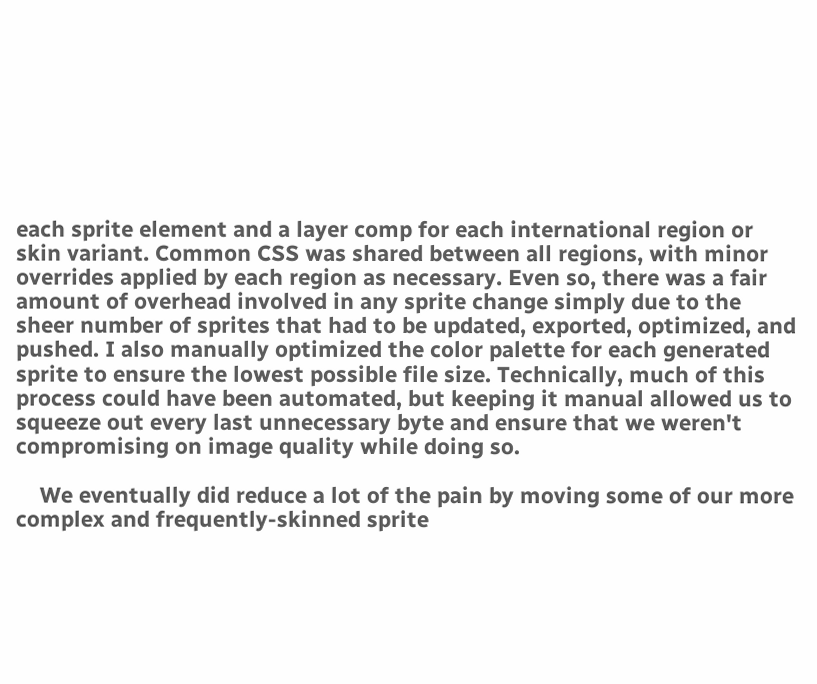each sprite element and a layer comp for each international region or skin variant. Common CSS was shared between all regions, with minor overrides applied by each region as necessary. Even so, there was a fair amount of overhead involved in any sprite change simply due to the sheer number of sprites that had to be updated, exported, optimized, and pushed. I also manually optimized the color palette for each generated sprite to ensure the lowest possible file size. Technically, much of this process could have been automated, but keeping it manual allowed us to squeeze out every last unnecessary byte and ensure that we weren't compromising on image quality while doing so.

    We eventually did reduce a lot of the pain by moving some of our more complex and frequently-skinned sprite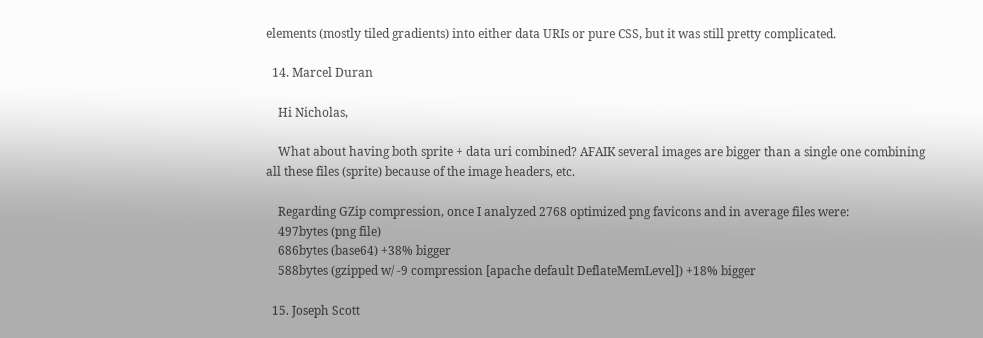elements (mostly tiled gradients) into either data URIs or pure CSS, but it was still pretty complicated.

  14. Marcel Duran

    Hi Nicholas,

    What about having both sprite + data uri combined? AFAIK several images are bigger than a single one combining all these files (sprite) because of the image headers, etc.

    Regarding GZip compression, once I analyzed 2768 optimized png favicons and in average files were:
    497bytes (png file)
    686bytes (base64) +38% bigger
    588bytes (gzipped w/ -9 compression [apache default DeflateMemLevel]) +18% bigger

  15. Joseph Scott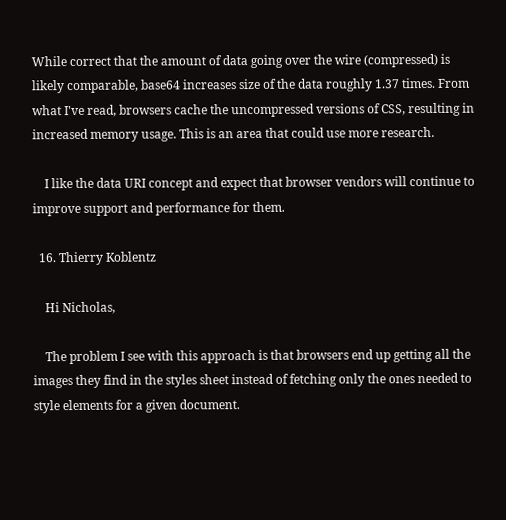While correct that the amount of data going over the wire (compressed) is likely comparable, base64 increases size of the data roughly 1.37 times. From what I've read, browsers cache the uncompressed versions of CSS, resulting in increased memory usage. This is an area that could use more research.

    I like the data URI concept and expect that browser vendors will continue to improve support and performance for them.

  16. Thierry Koblentz

    Hi Nicholas,

    The problem I see with this approach is that browsers end up getting all the images they find in the styles sheet instead of fetching only the ones needed to style elements for a given document.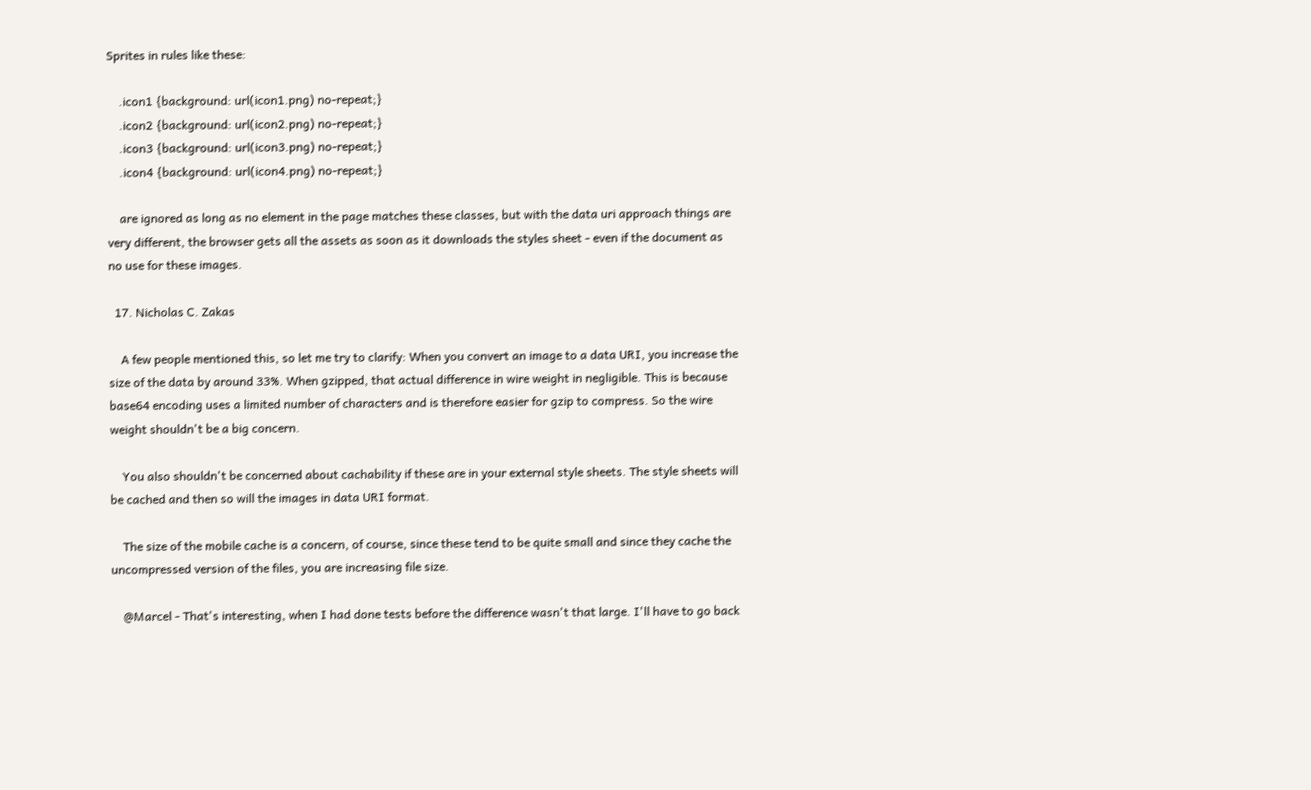Sprites in rules like these:

    .icon1 {background: url(icon1.png) no-repeat;}
    .icon2 {background: url(icon2.png) no-repeat;}
    .icon3 {background: url(icon3.png) no-repeat;}
    .icon4 {background: url(icon4.png) no-repeat;}

    are ignored as long as no element in the page matches these classes, but with the data uri approach things are very different, the browser gets all the assets as soon as it downloads the styles sheet - even if the document as no use for these images.

  17. Nicholas C. Zakas

    A few people mentioned this, so let me try to clarify: When you convert an image to a data URI, you increase the size of the data by around 33%. When gzipped, that actual difference in wire weight in negligible. This is because base64 encoding uses a limited number of characters and is therefore easier for gzip to compress. So the wire weight shouldn't be a big concern.

    You also shouldn't be concerned about cachability if these are in your external style sheets. The style sheets will be cached and then so will the images in data URI format.

    The size of the mobile cache is a concern, of course, since these tend to be quite small and since they cache the uncompressed version of the files, you are increasing file size.

    @Marcel - That's interesting, when I had done tests before the difference wasn't that large. I'll have to go back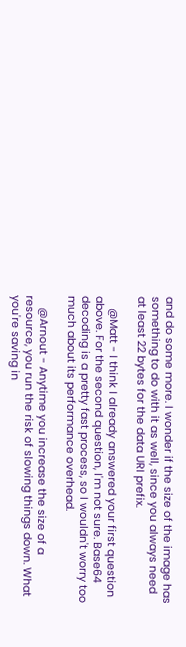and do some more. I wonder if the size of the image has something to do with it as well, since you always need at least 22 bytes for the data URI prefix.

    @Matt - I think I already answered your first question above. For the second question, I'm not sure. Base64 decoding is a pretty fast process, so I wouldn't worry too much about its performance overhead.

    @Arnout - Anytime you increase the size of a resource, you run the risk of slowing things down. What you're saving in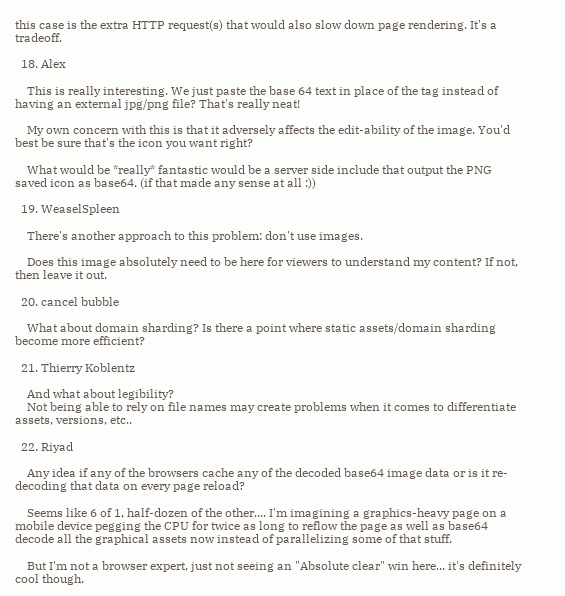this case is the extra HTTP request(s) that would also slow down page rendering. It's a tradeoff.

  18. Alex

    This is really interesting. We just paste the base 64 text in place of the tag instead of having an external jpg/png file? That's really neat!

    My own concern with this is that it adversely affects the edit-ability of the image. You'd best be sure that's the icon you want right?

    What would be *really* fantastic would be a server side include that output the PNG saved icon as base64. (if that made any sense at all :))

  19. WeaselSpleen

    There's another approach to this problem: don't use images.

    Does this image absolutely need to be here for viewers to understand my content? If not, then leave it out.

  20. cancel bubble

    What about domain sharding? Is there a point where static assets/domain sharding become more efficient?

  21. Thierry Koblentz

    And what about legibility?
    Not being able to rely on file names may create problems when it comes to differentiate assets, versions, etc..

  22. Riyad

    Any idea if any of the browsers cache any of the decoded base64 image data or is it re-decoding that data on every page reload?

    Seems like 6 of 1, half-dozen of the other.... I'm imagining a graphics-heavy page on a mobile device pegging the CPU for twice as long to reflow the page as well as base64 decode all the graphical assets now instead of parallelizing some of that stuff.

    But I'm not a browser expert, just not seeing an "Absolute clear" win here... it's definitely cool though.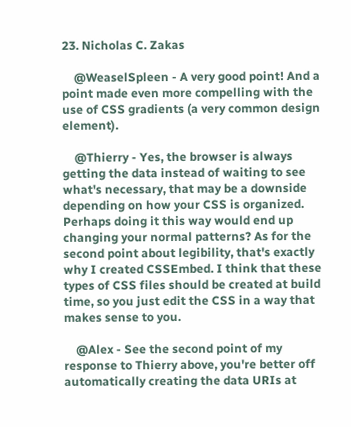23. Nicholas C. Zakas

    @WeaselSpleen - A very good point! And a point made even more compelling with the use of CSS gradients (a very common design element).

    @Thierry - Yes, the browser is always getting the data instead of waiting to see what's necessary, that may be a downside depending on how your CSS is organized. Perhaps doing it this way would end up changing your normal patterns? As for the second point about legibility, that's exactly why I created CSSEmbed. I think that these types of CSS files should be created at build time, so you just edit the CSS in a way that makes sense to you.

    @Alex - See the second point of my response to Thierry above, you're better off automatically creating the data URIs at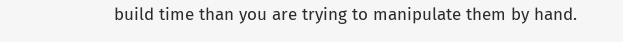build time than you are trying to manipulate them by hand.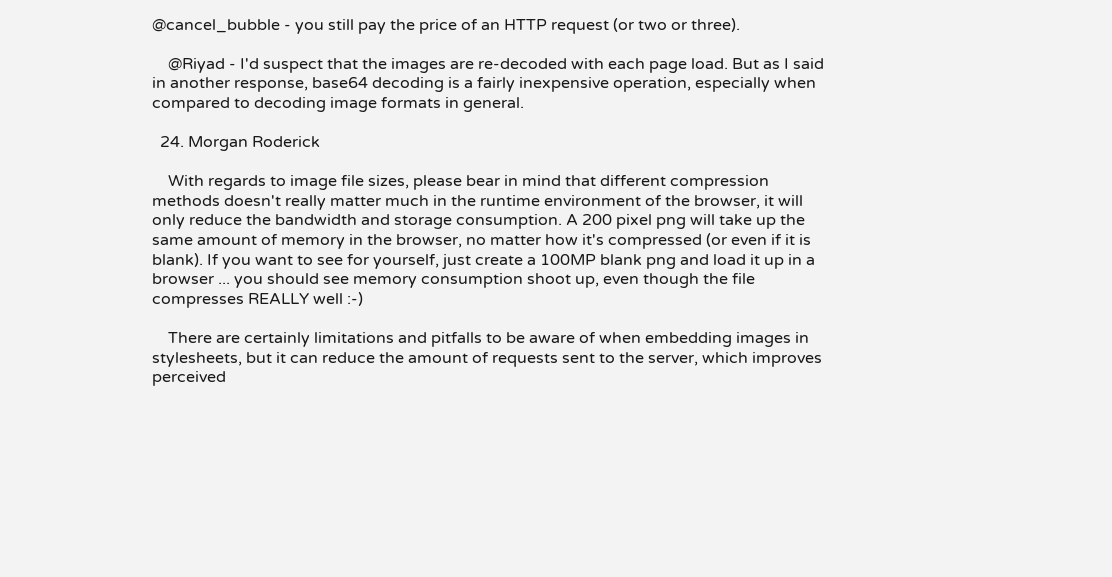@cancel_bubble - you still pay the price of an HTTP request (or two or three).

    @Riyad - I'd suspect that the images are re-decoded with each page load. But as I said in another response, base64 decoding is a fairly inexpensive operation, especially when compared to decoding image formats in general.

  24. Morgan Roderick

    With regards to image file sizes, please bear in mind that different compression methods doesn't really matter much in the runtime environment of the browser, it will only reduce the bandwidth and storage consumption. A 200 pixel png will take up the same amount of memory in the browser, no matter how it's compressed (or even if it is blank). If you want to see for yourself, just create a 100MP blank png and load it up in a browser ... you should see memory consumption shoot up, even though the file compresses REALLY well :-)

    There are certainly limitations and pitfalls to be aware of when embedding images in stylesheets, but it can reduce the amount of requests sent to the server, which improves perceived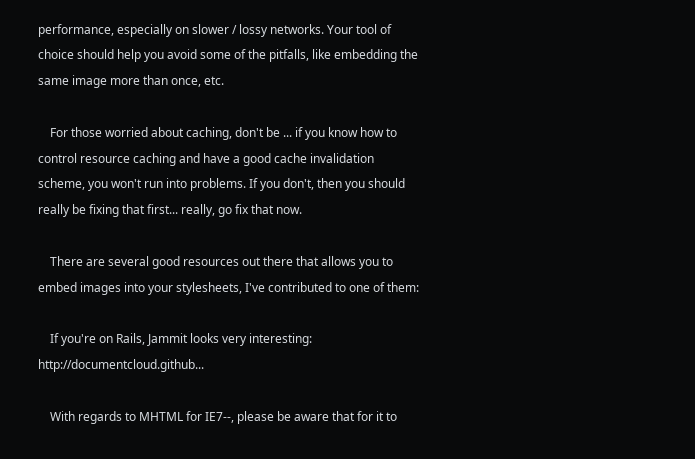performance, especially on slower / lossy networks. Your tool of choice should help you avoid some of the pitfalls, like embedding the same image more than once, etc.

    For those worried about caching, don't be ... if you know how to control resource caching and have a good cache invalidation scheme, you won't run into problems. If you don't, then you should really be fixing that first... really, go fix that now.

    There are several good resources out there that allows you to embed images into your stylesheets, I've contributed to one of them:

    If you're on Rails, Jammit looks very interesting: http://documentcloud.github...

    With regards to MHTML for IE7--, please be aware that for it to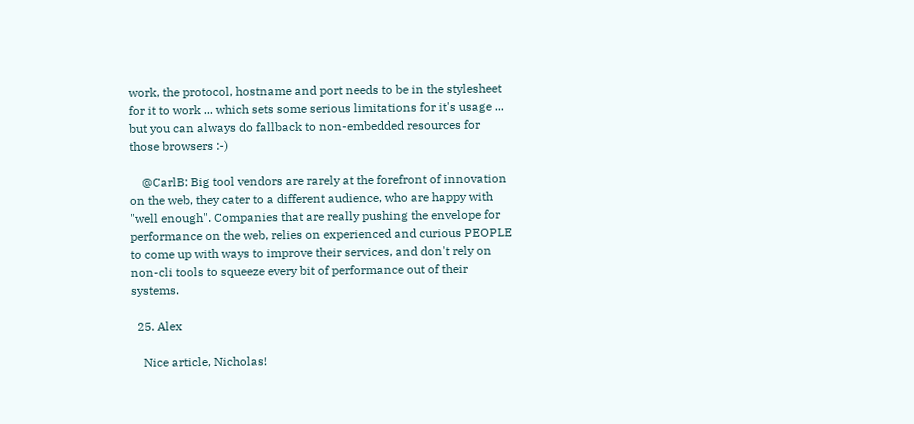work, the protocol, hostname and port needs to be in the stylesheet for it to work ... which sets some serious limitations for it's usage ... but you can always do fallback to non-embedded resources for those browsers :-)

    @CarlB: Big tool vendors are rarely at the forefront of innovation on the web, they cater to a different audience, who are happy with "well enough". Companies that are really pushing the envelope for performance on the web, relies on experienced and curious PEOPLE to come up with ways to improve their services, and don't rely on non-cli tools to squeeze every bit of performance out of their systems.

  25. Alex

    Nice article, Nicholas!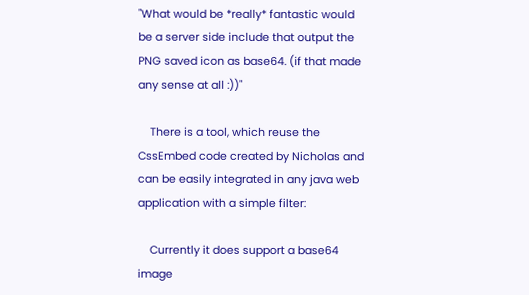"What would be *really* fantastic would be a server side include that output the PNG saved icon as base64. (if that made any sense at all :))"

    There is a tool, which reuse the CssEmbed code created by Nicholas and can be easily integrated in any java web application with a simple filter:

    Currently it does support a base64 image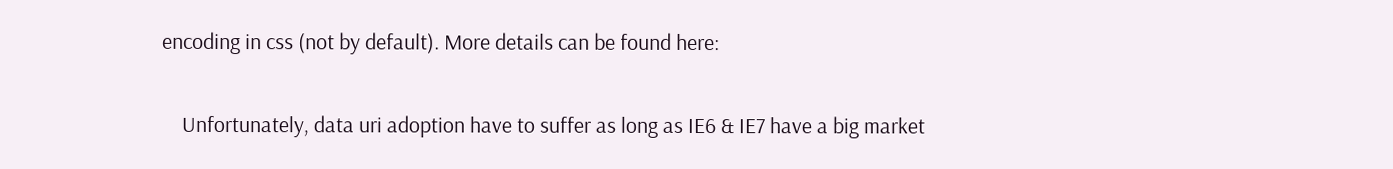encoding in css (not by default). More details can be found here:

    Unfortunately, data uri adoption have to suffer as long as IE6 & IE7 have a big market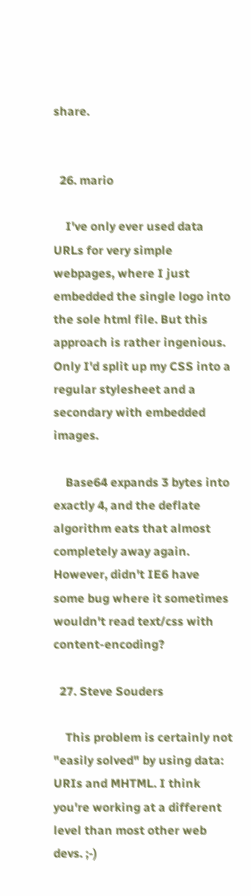share.


  26. mario

    I've only ever used data URLs for very simple webpages, where I just embedded the single logo into the sole html file. But this approach is rather ingenious. Only I'd split up my CSS into a regular stylesheet and a secondary with embedded images.

    Base64 expands 3 bytes into exactly 4, and the deflate algorithm eats that almost completely away again. However, didn't IE6 have some bug where it sometimes wouldn't read text/css with content-encoding?

  27. Steve Souders

    This problem is certainly not "easily solved" by using data: URIs and MHTML. I think you're working at a different level than most other web devs. ;-)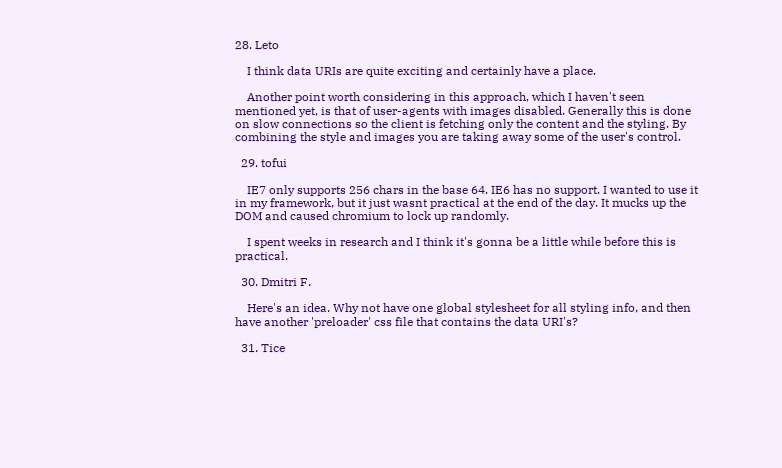28. Leto

    I think data URIs are quite exciting and certainly have a place.

    Another point worth considering in this approach, which I haven't seen mentioned yet, is that of user-agents with images disabled. Generally this is done on slow connections so the client is fetching only the content and the styling. By combining the style and images you are taking away some of the user's control.

  29. tofui

    IE7 only supports 256 chars in the base 64. IE6 has no support. I wanted to use it in my framework, but it just wasnt practical at the end of the day. It mucks up the DOM and caused chromium to lock up randomly.

    I spent weeks in research and I think it's gonna be a little while before this is practical.

  30. Dmitri F.

    Here's an idea. Why not have one global stylesheet for all styling info, and then have another 'preloader' css file that contains the data URI's?

  31. Tice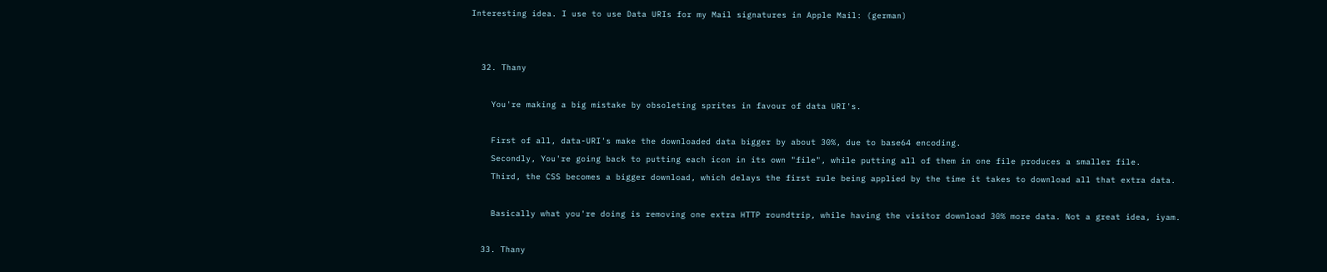Interesting idea. I use to use Data URIs for my Mail signatures in Apple Mail: (german)


  32. Thany

    You're making a big mistake by obsoleting sprites in favour of data URI's.

    First of all, data-URI's make the downloaded data bigger by about 30%, due to base64 encoding.
    Secondly, You're going back to putting each icon in its own "file", while putting all of them in one file produces a smaller file.
    Third, the CSS becomes a bigger download, which delays the first rule being applied by the time it takes to download all that extra data.

    Basically what you're doing is removing one extra HTTP roundtrip, while having the visitor download 30% more data. Not a great idea, iyam.

  33. Thany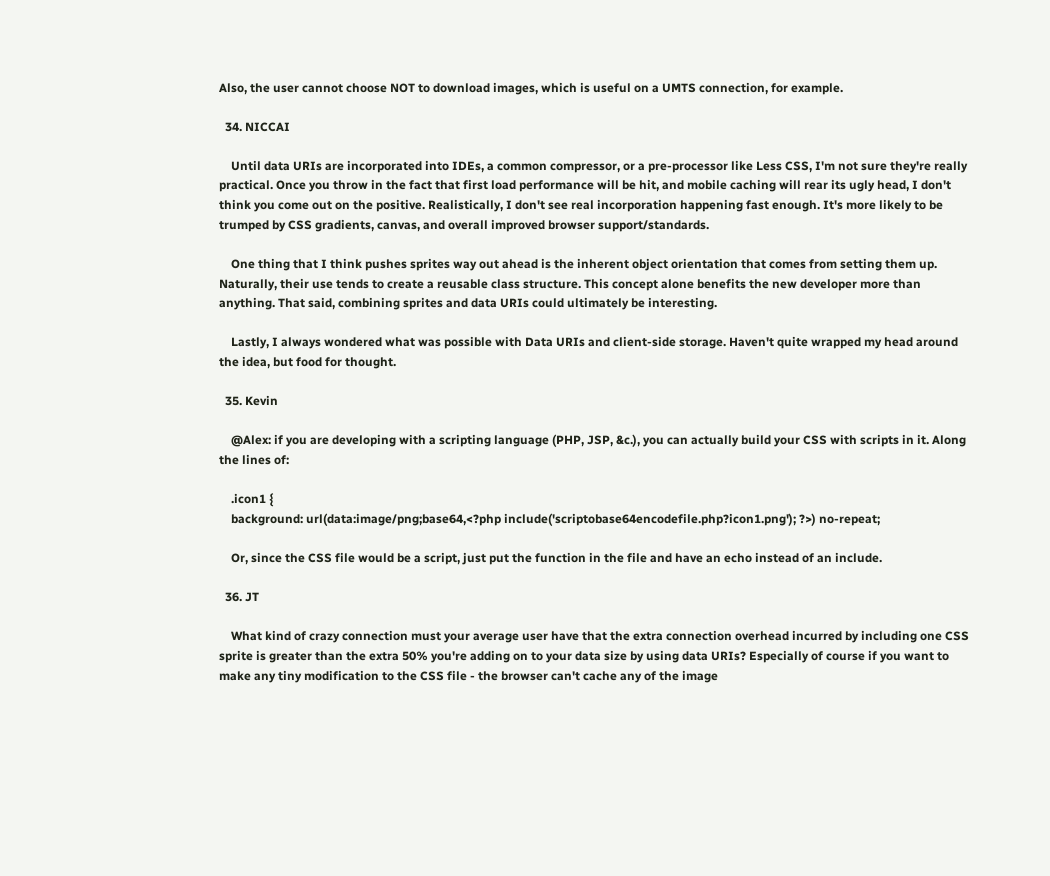Also, the user cannot choose NOT to download images, which is useful on a UMTS connection, for example.

  34. NICCAI

    Until data URIs are incorporated into IDEs, a common compressor, or a pre-processor like Less CSS, I'm not sure they're really practical. Once you throw in the fact that first load performance will be hit, and mobile caching will rear its ugly head, I don't think you come out on the positive. Realistically, I don't see real incorporation happening fast enough. It's more likely to be trumped by CSS gradients, canvas, and overall improved browser support/standards.

    One thing that I think pushes sprites way out ahead is the inherent object orientation that comes from setting them up. Naturally, their use tends to create a reusable class structure. This concept alone benefits the new developer more than anything. That said, combining sprites and data URIs could ultimately be interesting.

    Lastly, I always wondered what was possible with Data URIs and client-side storage. Haven't quite wrapped my head around the idea, but food for thought.

  35. Kevin

    @Alex: if you are developing with a scripting language (PHP, JSP, &c.), you can actually build your CSS with scripts in it. Along the lines of:

    .icon1 {
    background: url(data:image/png;base64,<?php include('scriptobase64encodefile.php?icon1.png'); ?>) no-repeat;

    Or, since the CSS file would be a script, just put the function in the file and have an echo instead of an include.

  36. JT

    What kind of crazy connection must your average user have that the extra connection overhead incurred by including one CSS sprite is greater than the extra 50% you're adding on to your data size by using data URIs? Especially of course if you want to make any tiny modification to the CSS file - the browser can't cache any of the image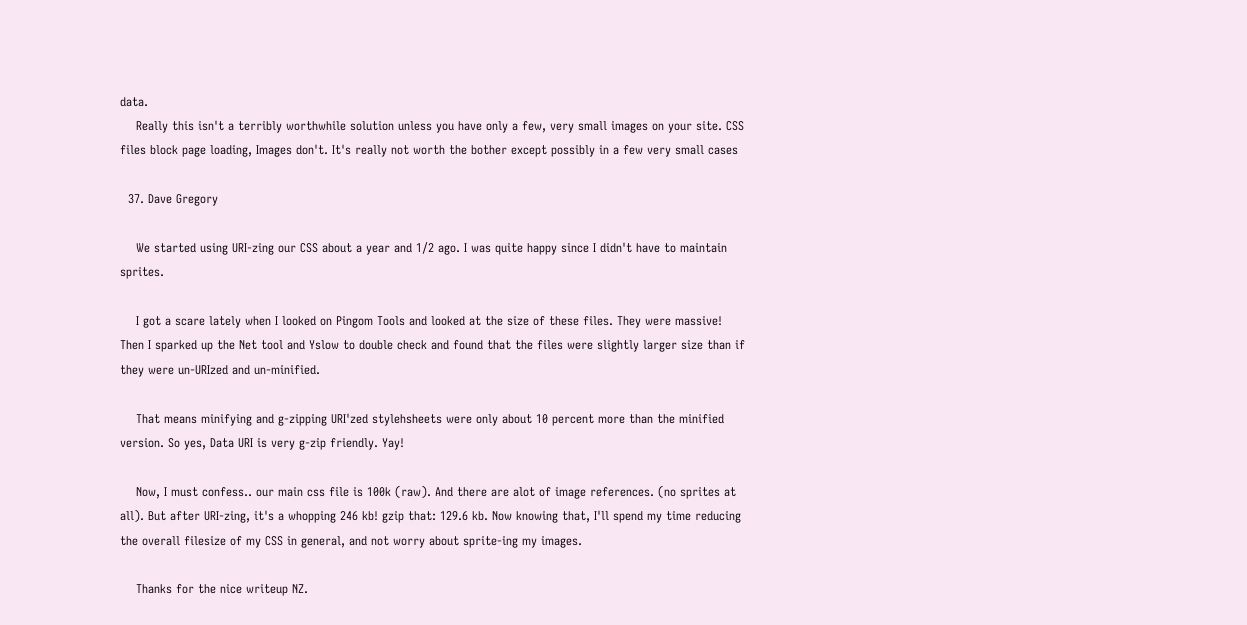data.
    Really this isn't a terribly worthwhile solution unless you have only a few, very small images on your site. CSS files block page loading, Images don't. It's really not worth the bother except possibly in a few very small cases

  37. Dave Gregory

    We started using URI-zing our CSS about a year and 1/2 ago. I was quite happy since I didn't have to maintain sprites.

    I got a scare lately when I looked on Pingom Tools and looked at the size of these files. They were massive! Then I sparked up the Net tool and Yslow to double check and found that the files were slightly larger size than if they were un-URIzed and un-minified.

    That means minifying and g-zipping URI'zed stylehsheets were only about 10 percent more than the minified version. So yes, Data URI is very g-zip friendly. Yay!

    Now, I must confess.. our main css file is 100k (raw). And there are alot of image references. (no sprites at all). But after URI-zing, it's a whopping 246 kb! gzip that: 129.6 kb. Now knowing that, I'll spend my time reducing the overall filesize of my CSS in general, and not worry about sprite-ing my images.

    Thanks for the nice writeup NZ.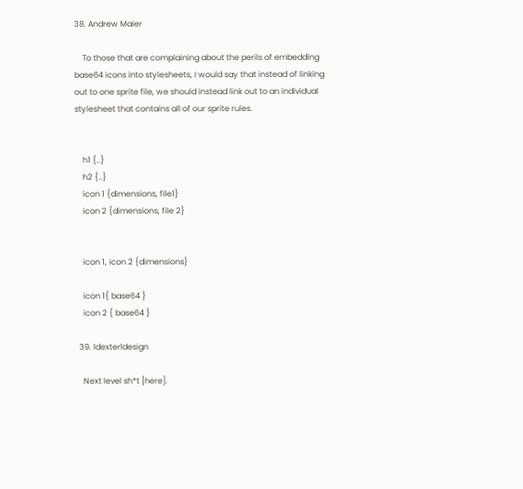38. Andrew Maier

    To those that are complaining about the perils of embedding base64 icons into stylesheets, I would say that instead of linking out to one sprite file, we should instead link out to an individual stylesheet that contains all of our sprite rules.


    h1 {..}
    h2 {..}
    icon 1 {dimensions, file1}
    icon 2 {dimensions, file 2}


    icon 1, icon 2 {dimensions}

    icon 1{ base64 }
    icon 2 { base64 }

  39. ldexterldesign

    Next level sh*t [here].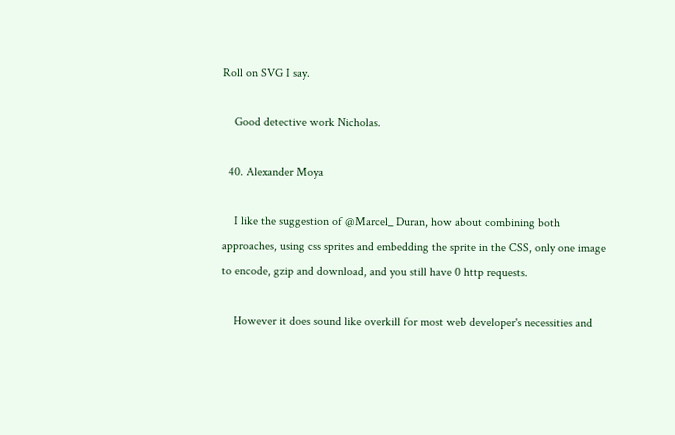Roll on SVG I say.

    Good detective work Nicholas.

  40. Alexander Moya

    I like the suggestion of @Marcel_ Duran, how about combining both approaches, using css sprites and embedding the sprite in the CSS, only one image to encode, gzip and download, and you still have 0 http requests.

    However it does sound like overkill for most web developer's necessities and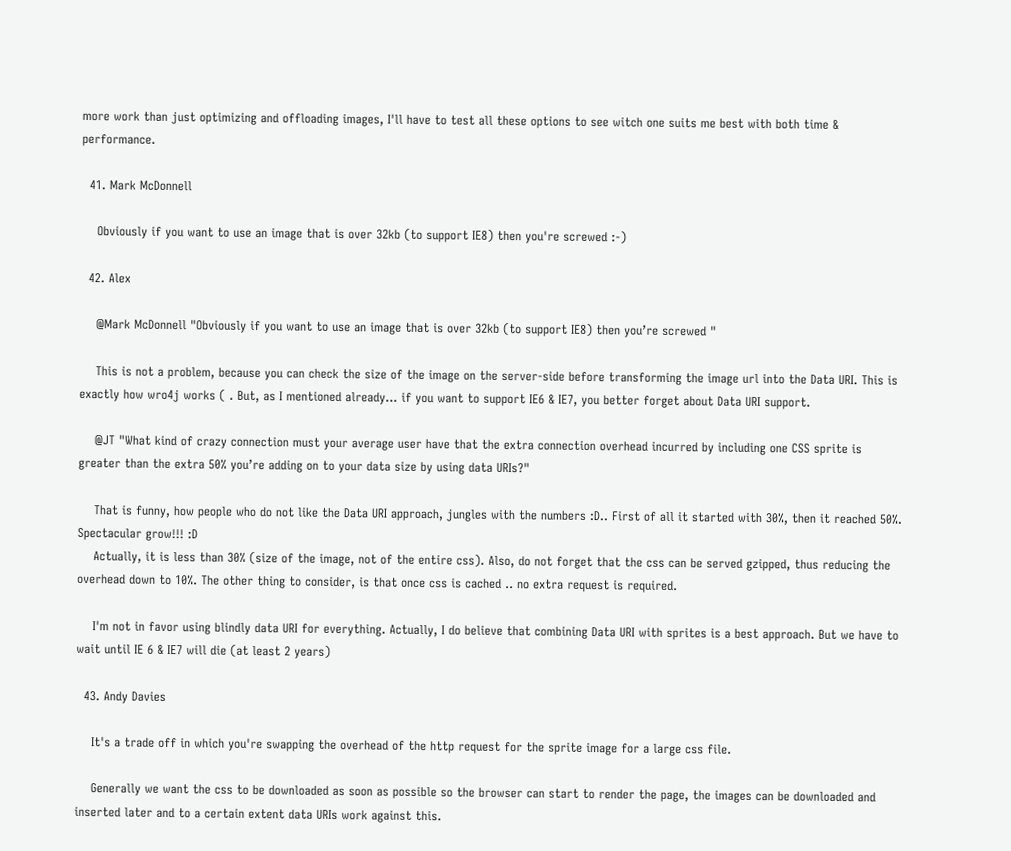more work than just optimizing and offloading images, I'll have to test all these options to see witch one suits me best with both time & performance.

  41. Mark McDonnell

    Obviously if you want to use an image that is over 32kb (to support IE8) then you're screwed :-)

  42. Alex

    @Mark McDonnell "Obviously if you want to use an image that is over 32kb (to support IE8) then you’re screwed "

    This is not a problem, because you can check the size of the image on the server-side before transforming the image url into the Data URI. This is exactly how wro4j works ( . But, as I mentioned already... if you want to support IE6 & IE7, you better forget about Data URI support.

    @JT "What kind of crazy connection must your average user have that the extra connection overhead incurred by including one CSS sprite is greater than the extra 50% you’re adding on to your data size by using data URIs?"

    That is funny, how people who do not like the Data URI approach, jungles with the numbers :D.. First of all it started with 30%, then it reached 50%. Spectacular grow!!! :D
    Actually, it is less than 30% (size of the image, not of the entire css). Also, do not forget that the css can be served gzipped, thus reducing the overhead down to 10%. The other thing to consider, is that once css is cached .. no extra request is required.

    I'm not in favor using blindly data URI for everything. Actually, I do believe that combining Data URI with sprites is a best approach. But we have to wait until IE 6 & IE7 will die (at least 2 years)

  43. Andy Davies

    It's a trade off in which you're swapping the overhead of the http request for the sprite image for a large css file.

    Generally we want the css to be downloaded as soon as possible so the browser can start to render the page, the images can be downloaded and inserted later and to a certain extent data URIs work against this.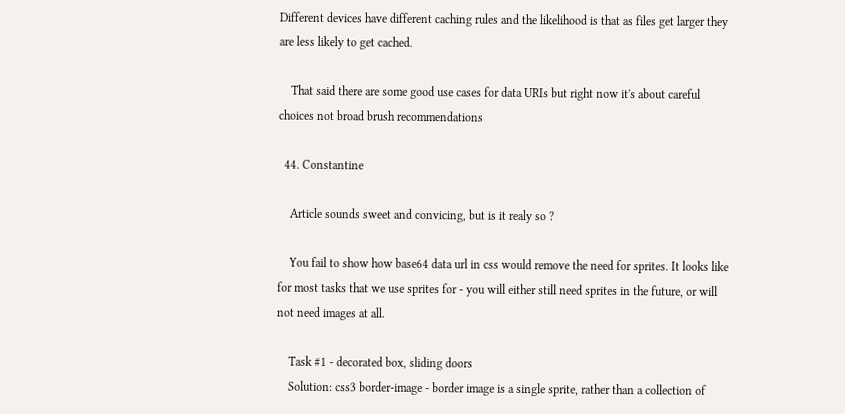Different devices have different caching rules and the likelihood is that as files get larger they are less likely to get cached.

    That said there are some good use cases for data URIs but right now it's about careful choices not broad brush recommendations

  44. Constantine

    Article sounds sweet and convicing, but is it realy so ?

    You fail to show how base64 data url in css would remove the need for sprites. It looks like for most tasks that we use sprites for - you will either still need sprites in the future, or will not need images at all.

    Task #1 - decorated box, sliding doors
    Solution: css3 border-image - border image is a single sprite, rather than a collection of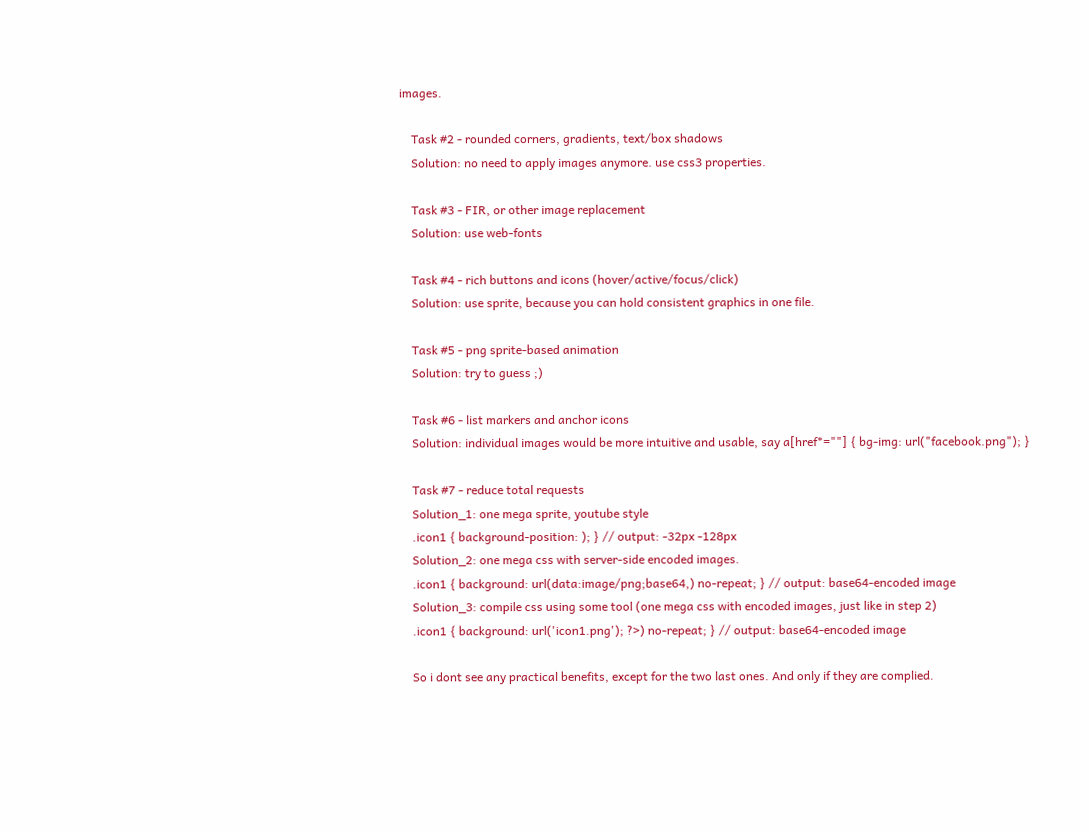images.

    Task #2 - rounded corners, gradients, text/box shadows
    Solution: no need to apply images anymore. use css3 properties.

    Task #3 - FIR, or other image replacement
    Solution: use web-fonts

    Task #4 - rich buttons and icons (hover/active/focus/click)
    Solution: use sprite, because you can hold consistent graphics in one file.

    Task #5 - png sprite-based animation
    Solution: try to guess ;)

    Task #6 - list markers and anchor icons
    Solution: individual images would be more intuitive and usable, say a[href*=""] { bg-img: url("facebook.png"); }

    Task #7 - reduce total requests
    Solution_1: one mega sprite, youtube style
    .icon1 { background-position: ); } // output: -32px -128px
    Solution_2: one mega css with server-side encoded images.
    .icon1 { background: url(data:image/png;base64,) no-repeat; } // output: base64-encoded image
    Solution_3: compile css using some tool (one mega css with encoded images, just like in step 2)
    .icon1 { background: url('icon1.png'); ?>) no-repeat; } // output: base64-encoded image

    So i dont see any practical benefits, except for the two last ones. And only if they are complied.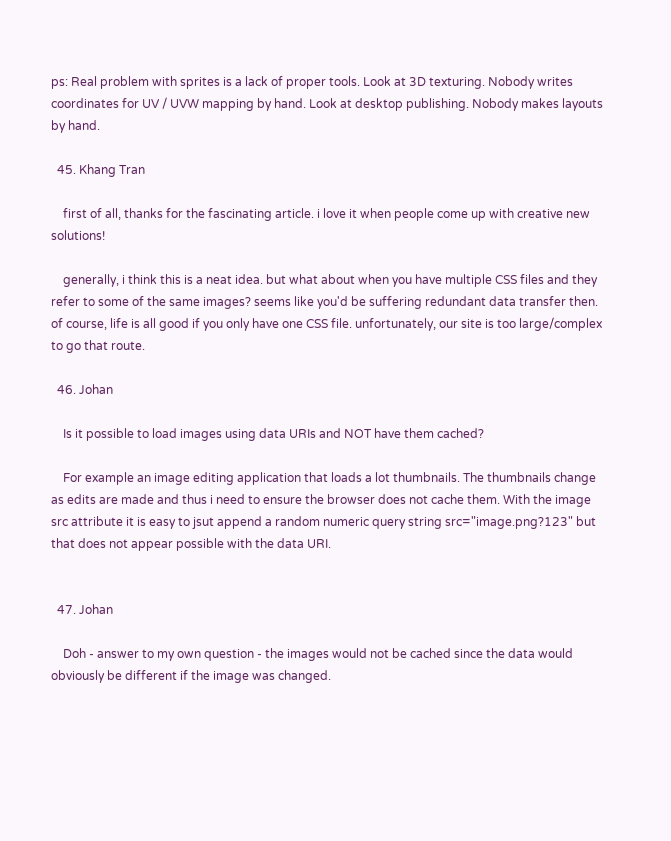ps: Real problem with sprites is a lack of proper tools. Look at 3D texturing. Nobody writes coordinates for UV / UVW mapping by hand. Look at desktop publishing. Nobody makes layouts by hand.

  45. Khang Tran

    first of all, thanks for the fascinating article. i love it when people come up with creative new solutions!

    generally, i think this is a neat idea. but what about when you have multiple CSS files and they refer to some of the same images? seems like you'd be suffering redundant data transfer then. of course, life is all good if you only have one CSS file. unfortunately, our site is too large/complex to go that route.

  46. Johan

    Is it possible to load images using data URIs and NOT have them cached?

    For example an image editing application that loads a lot thumbnails. The thumbnails change as edits are made and thus i need to ensure the browser does not cache them. With the image src attribute it is easy to jsut append a random numeric query string src="image.png?123" but that does not appear possible with the data URI.


  47. Johan

    Doh - answer to my own question - the images would not be cached since the data would obviously be different if the image was changed.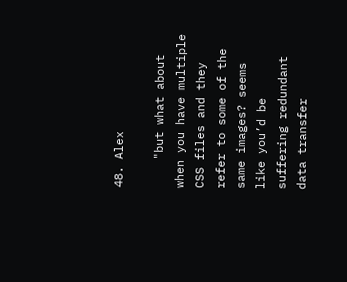48. Alex

    "but what about when you have multiple CSS files and they refer to some of the same images? seems like you’d be suffering redundant data transfer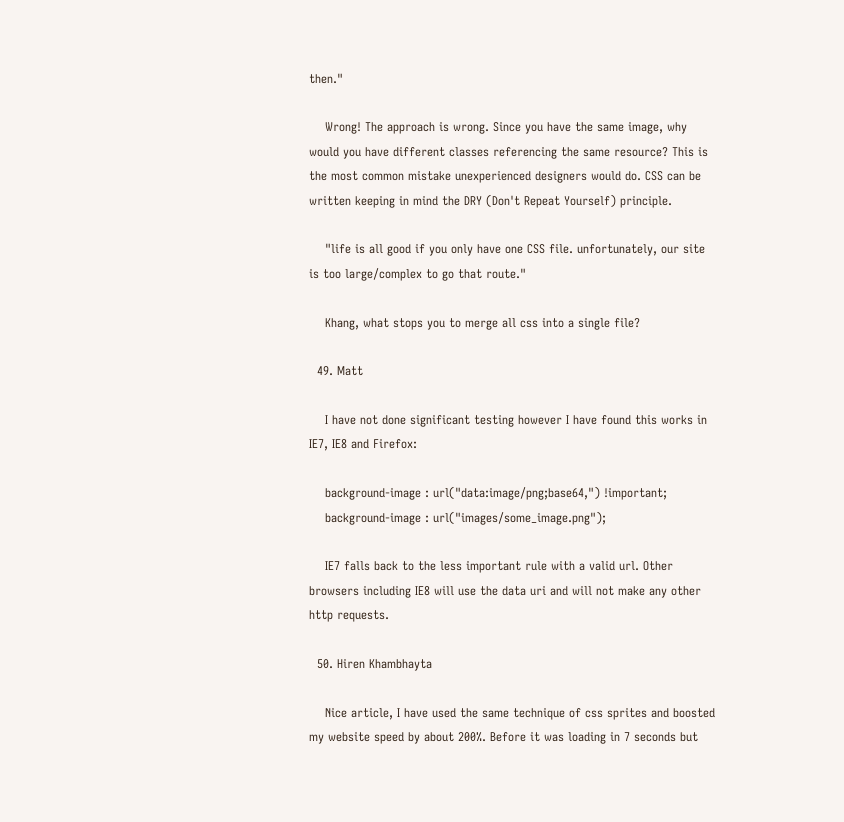then."

    Wrong! The approach is wrong. Since you have the same image, why would you have different classes referencing the same resource? This is the most common mistake unexperienced designers would do. CSS can be written keeping in mind the DRY (Don't Repeat Yourself) principle.

    "life is all good if you only have one CSS file. unfortunately, our site is too large/complex to go that route."

    Khang, what stops you to merge all css into a single file?

  49. Matt

    I have not done significant testing however I have found this works in IE7, IE8 and Firefox:

    background-image : url("data:image/png;base64,") !important;
    background-image : url("images/some_image.png");

    IE7 falls back to the less important rule with a valid url. Other browsers including IE8 will use the data uri and will not make any other http requests.

  50. Hiren Khambhayta

    Nice article, I have used the same technique of css sprites and boosted my website speed by about 200%. Before it was loading in 7 seconds but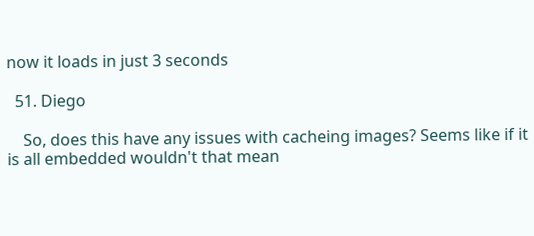now it loads in just 3 seconds

  51. Diego

    So, does this have any issues with cacheing images? Seems like if it is all embedded wouldn't that mean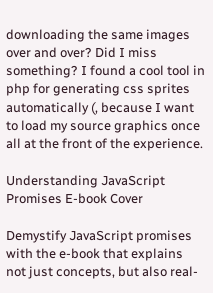downloading the same images over and over? Did I miss something? I found a cool tool in php for generating css sprites automatically (, because I want to load my source graphics once all at the front of the experience.

Understanding JavaScript Promises E-book Cover

Demystify JavaScript promises with the e-book that explains not just concepts, but also real-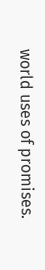world uses of promises.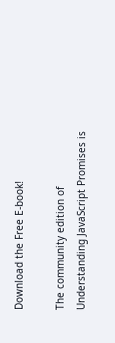Download the Free E-book!

The community edition of Understanding JavaScript Promises is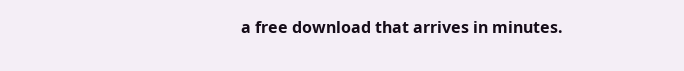a free download that arrives in minutes.